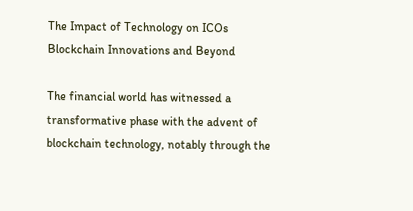The Impact of Technology on ICOs Blockchain Innovations and Beyond

The financial world has witnessed a transformative phase with the advent of blockchain technology, notably through the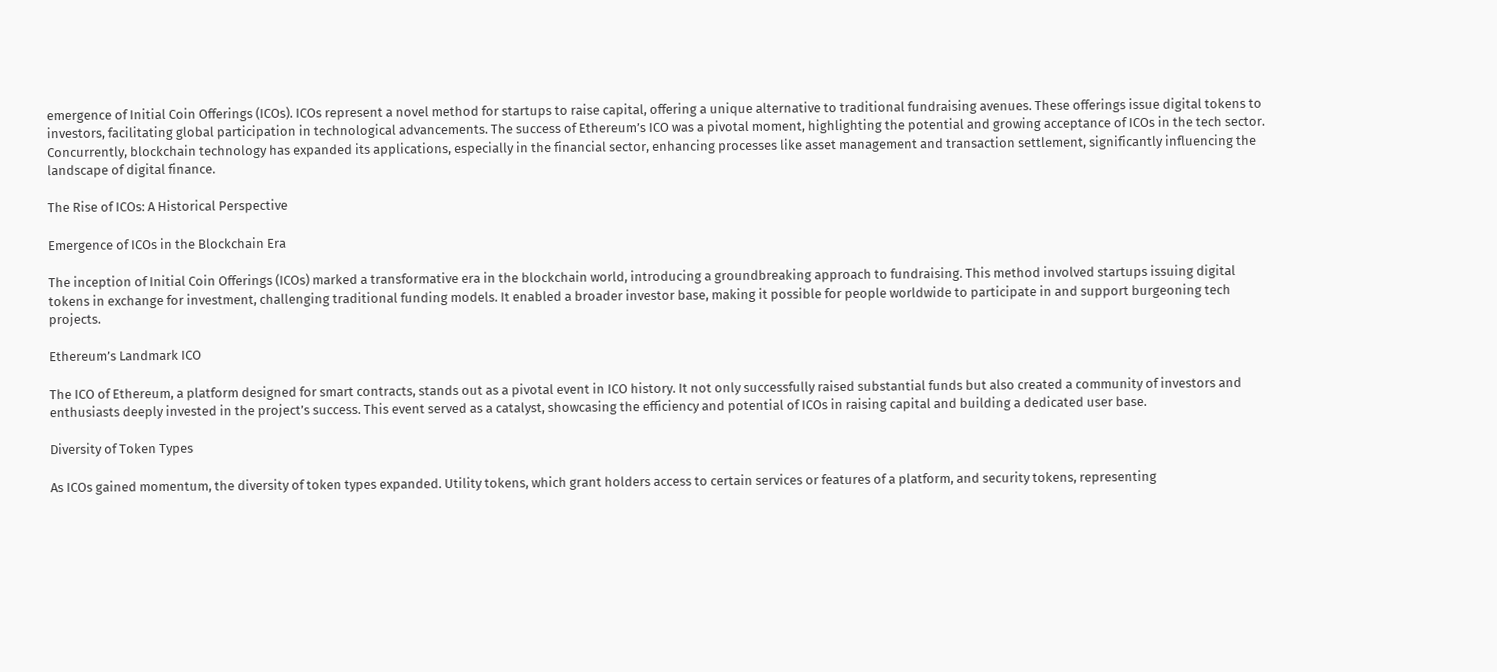emergence of Initial Coin Offerings (ICOs). ICOs represent a novel method for startups to raise capital, offering a unique alternative to traditional fundraising avenues. These offerings issue digital tokens to investors, facilitating global participation in technological advancements. The success of Ethereum’s ICO was a pivotal moment, highlighting the potential and growing acceptance of ICOs in the tech sector. Concurrently, blockchain technology has expanded its applications, especially in the financial sector, enhancing processes like asset management and transaction settlement, significantly influencing the landscape of digital finance.

The Rise of ICOs: A Historical Perspective

Emergence of ICOs in the Blockchain Era

The inception of Initial Coin Offerings (ICOs) marked a transformative era in the blockchain world, introducing a groundbreaking approach to fundraising. This method involved startups issuing digital tokens in exchange for investment, challenging traditional funding models. It enabled a broader investor base, making it possible for people worldwide to participate in and support burgeoning tech projects.

Ethereum’s Landmark ICO

The ICO of Ethereum, a platform designed for smart contracts, stands out as a pivotal event in ICO history. It not only successfully raised substantial funds but also created a community of investors and enthusiasts deeply invested in the project’s success. This event served as a catalyst, showcasing the efficiency and potential of ICOs in raising capital and building a dedicated user base.

Diversity of Token Types

As ICOs gained momentum, the diversity of token types expanded. Utility tokens, which grant holders access to certain services or features of a platform, and security tokens, representing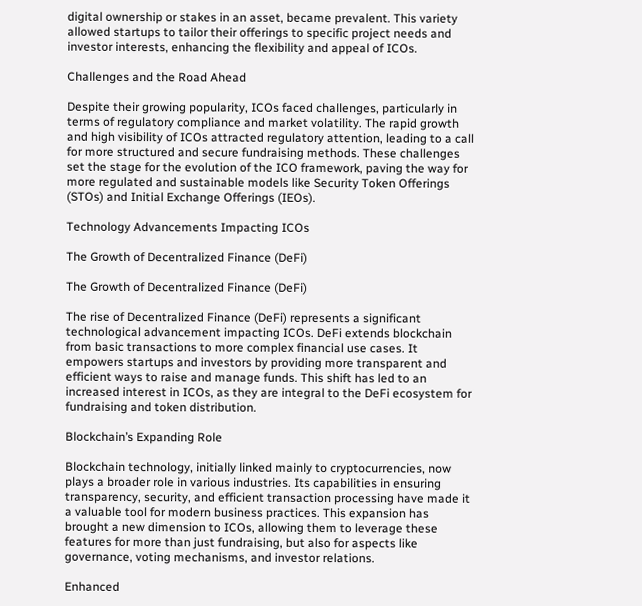digital ownership or stakes in an asset, became prevalent. This variety allowed startups to tailor their offerings to specific project needs and investor interests, enhancing the flexibility and appeal of ICOs.

Challenges and the Road Ahead

Despite their growing popularity, ICOs faced challenges, particularly in terms of regulatory compliance and market volatility. The rapid growth and high visibility of ICOs attracted regulatory attention, leading to a call for more structured and secure fundraising methods. These challenges set the stage for the evolution of the ICO framework, paving the way for more regulated and sustainable models like Security Token Offerings (STOs) and Initial Exchange Offerings (IEOs).

Technology Advancements Impacting ICOs

The Growth of Decentralized Finance (DeFi)

The Growth of Decentralized Finance (DeFi)

The rise of Decentralized Finance (DeFi) represents a significant technological advancement impacting ICOs. DeFi extends blockchain from basic transactions to more complex financial use cases. It empowers startups and investors by providing more transparent and efficient ways to raise and manage funds. This shift has led to an increased interest in ICOs, as they are integral to the DeFi ecosystem for fundraising and token distribution.

Blockchain’s Expanding Role

Blockchain technology, initially linked mainly to cryptocurrencies, now plays a broader role in various industries. Its capabilities in ensuring transparency, security, and efficient transaction processing have made it a valuable tool for modern business practices. This expansion has brought a new dimension to ICOs, allowing them to leverage these features for more than just fundraising, but also for aspects like governance, voting mechanisms, and investor relations.

Enhanced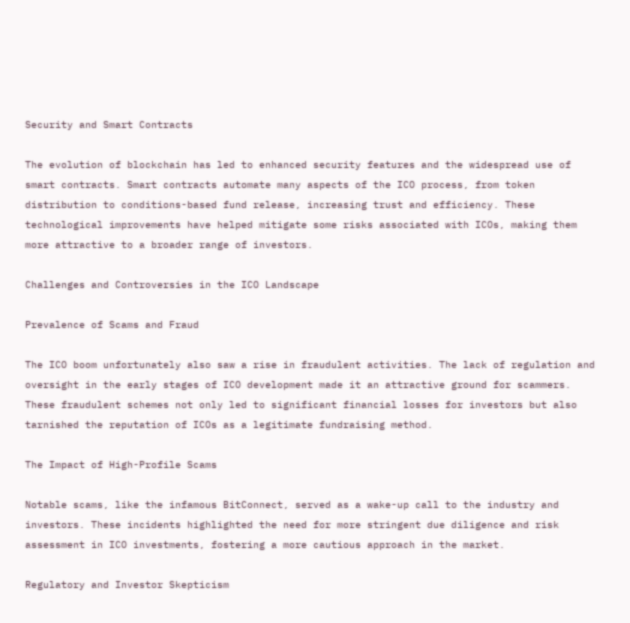Security and Smart Contracts

The evolution of blockchain has led to enhanced security features and the widespread use of smart contracts. Smart contracts automate many aspects of the ICO process, from token distribution to conditions-based fund release, increasing trust and efficiency. These technological improvements have helped mitigate some risks associated with ICOs, making them more attractive to a broader range of investors.

Challenges and Controversies in the ICO Landscape

Prevalence of Scams and Fraud

The ICO boom unfortunately also saw a rise in fraudulent activities. The lack of regulation and oversight in the early stages of ICO development made it an attractive ground for scammers. These fraudulent schemes not only led to significant financial losses for investors but also tarnished the reputation of ICOs as a legitimate fundraising method.

The Impact of High-Profile Scams

Notable scams, like the infamous BitConnect, served as a wake-up call to the industry and investors. These incidents highlighted the need for more stringent due diligence and risk assessment in ICO investments, fostering a more cautious approach in the market.

Regulatory and Investor Skepticism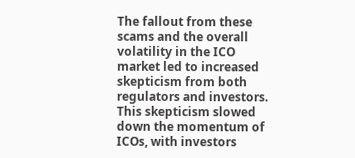The fallout from these scams and the overall volatility in the ICO market led to increased skepticism from both regulators and investors. This skepticism slowed down the momentum of ICOs, with investors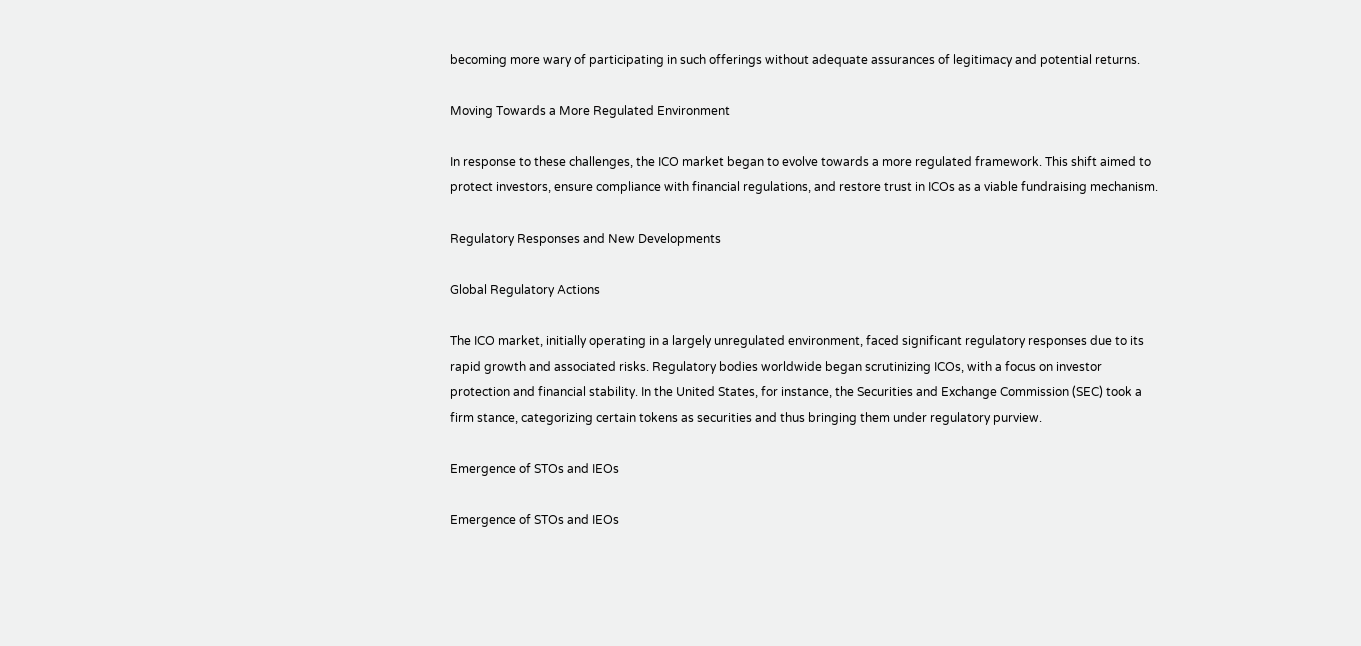becoming more wary of participating in such offerings without adequate assurances of legitimacy and potential returns.

Moving Towards a More Regulated Environment

In response to these challenges, the ICO market began to evolve towards a more regulated framework. This shift aimed to protect investors, ensure compliance with financial regulations, and restore trust in ICOs as a viable fundraising mechanism.

Regulatory Responses and New Developments

Global Regulatory Actions

The ICO market, initially operating in a largely unregulated environment, faced significant regulatory responses due to its rapid growth and associated risks. Regulatory bodies worldwide began scrutinizing ICOs, with a focus on investor protection and financial stability. In the United States, for instance, the Securities and Exchange Commission (SEC) took a firm stance, categorizing certain tokens as securities and thus bringing them under regulatory purview.

Emergence of STOs and IEOs

Emergence of STOs and IEOs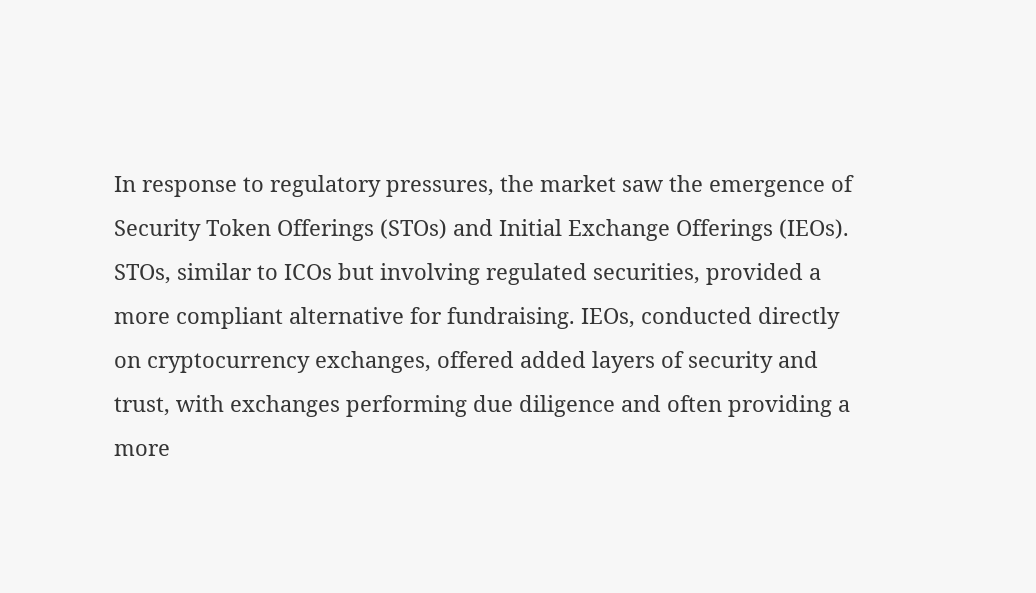In response to regulatory pressures, the market saw the emergence of Security Token Offerings (STOs) and Initial Exchange Offerings (IEOs). STOs, similar to ICOs but involving regulated securities, provided a more compliant alternative for fundraising. IEOs, conducted directly on cryptocurrency exchanges, offered added layers of security and trust, with exchanges performing due diligence and often providing a more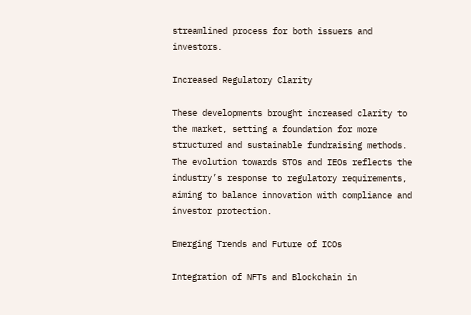streamlined process for both issuers and investors.

Increased Regulatory Clarity

These developments brought increased clarity to the market, setting a foundation for more structured and sustainable fundraising methods. The evolution towards STOs and IEOs reflects the industry’s response to regulatory requirements, aiming to balance innovation with compliance and investor protection.

Emerging Trends and Future of ICOs

Integration of NFTs and Blockchain in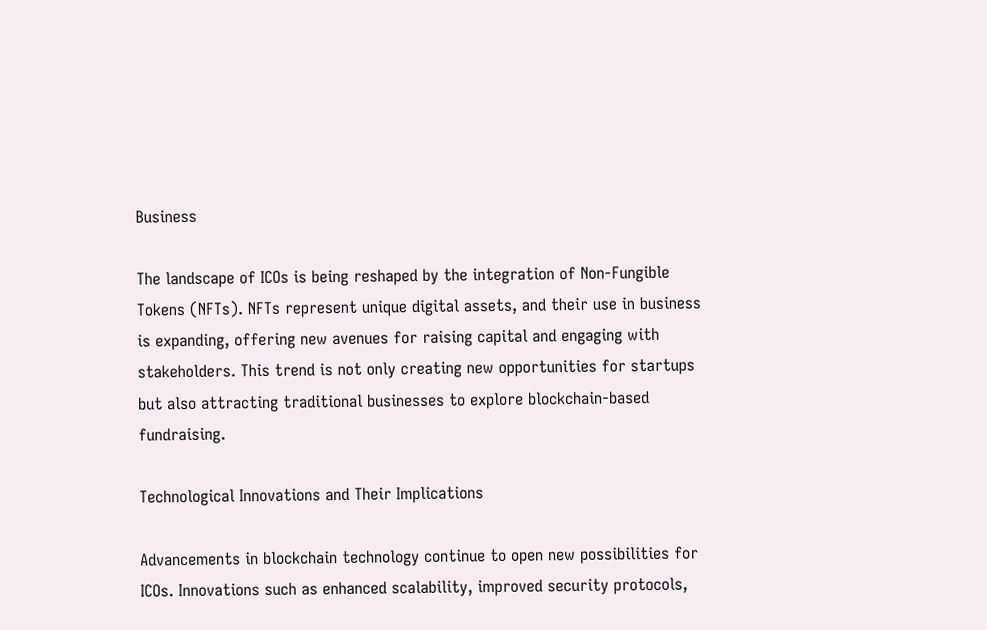Business

The landscape of ICOs is being reshaped by the integration of Non-Fungible Tokens (NFTs). NFTs represent unique digital assets, and their use in business is expanding, offering new avenues for raising capital and engaging with stakeholders. This trend is not only creating new opportunities for startups but also attracting traditional businesses to explore blockchain-based fundraising.

Technological Innovations and Their Implications

Advancements in blockchain technology continue to open new possibilities for ICOs. Innovations such as enhanced scalability, improved security protocols,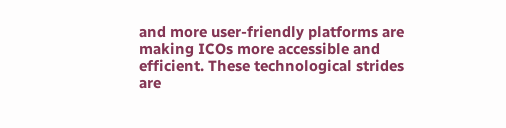and more user-friendly platforms are making ICOs more accessible and efficient. These technological strides are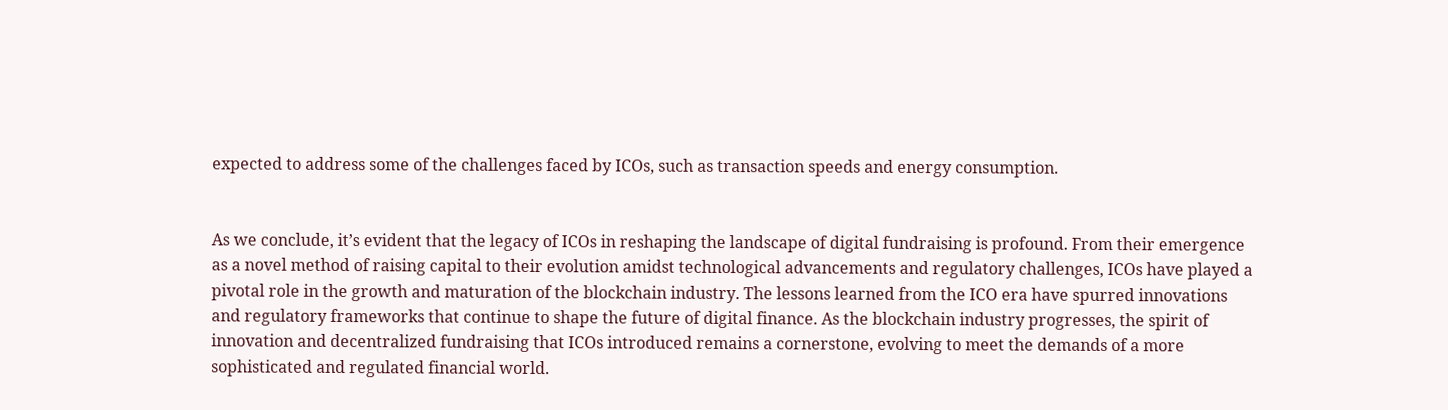expected to address some of the challenges faced by ICOs, such as transaction speeds and energy consumption.


As we conclude, it’s evident that the legacy of ICOs in reshaping the landscape of digital fundraising is profound. From their emergence as a novel method of raising capital to their evolution amidst technological advancements and regulatory challenges, ICOs have played a pivotal role in the growth and maturation of the blockchain industry. The lessons learned from the ICO era have spurred innovations and regulatory frameworks that continue to shape the future of digital finance. As the blockchain industry progresses, the spirit of innovation and decentralized fundraising that ICOs introduced remains a cornerstone, evolving to meet the demands of a more sophisticated and regulated financial world.